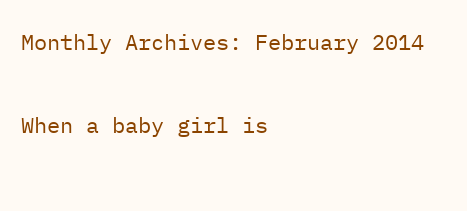Monthly Archives: February 2014

When a baby girl is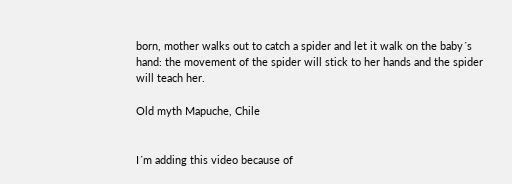born, mother walks out to catch a spider and let it walk on the baby´s hand: the movement of the spider will stick to her hands and the spider will teach her.

Old myth Mapuche, Chile


I´m adding this video because of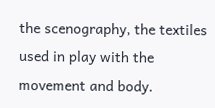the scenography, the textiles used in play with the movement and body.